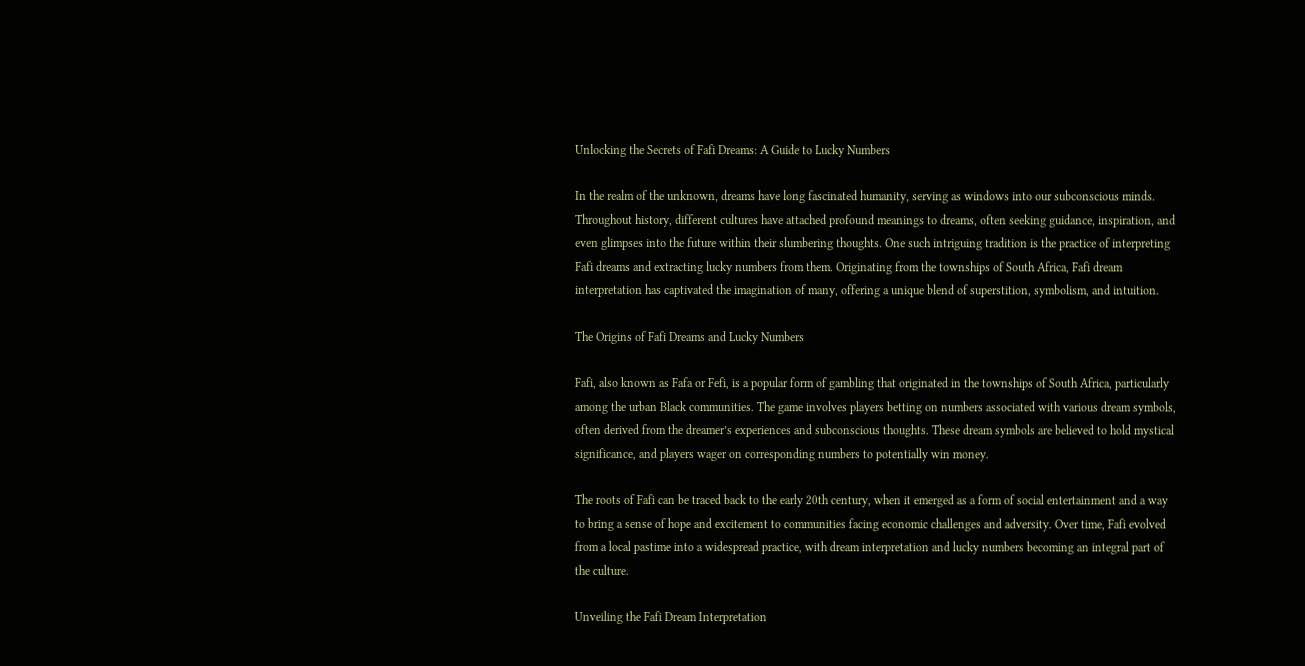Unlocking the Secrets of Fafi Dreams: A Guide to Lucky Numbers

In the realm of the unknown, dreams have long fascinated humanity, serving as windows into our subconscious minds. Throughout history, different cultures have attached profound meanings to dreams, often seeking guidance, inspiration, and even glimpses into the future within their slumbering thoughts. One such intriguing tradition is the practice of interpreting Fafi dreams and extracting lucky numbers from them. Originating from the townships of South Africa, Fafi dream interpretation has captivated the imagination of many, offering a unique blend of superstition, symbolism, and intuition.

The Origins of Fafi Dreams and Lucky Numbers

Fafi, also known as Fafa or Fefi, is a popular form of gambling that originated in the townships of South Africa, particularly among the urban Black communities. The game involves players betting on numbers associated with various dream symbols, often derived from the dreamer’s experiences and subconscious thoughts. These dream symbols are believed to hold mystical significance, and players wager on corresponding numbers to potentially win money.

The roots of Fafi can be traced back to the early 20th century, when it emerged as a form of social entertainment and a way to bring a sense of hope and excitement to communities facing economic challenges and adversity. Over time, Fafi evolved from a local pastime into a widespread practice, with dream interpretation and lucky numbers becoming an integral part of the culture.

Unveiling the Fafi Dream Interpretation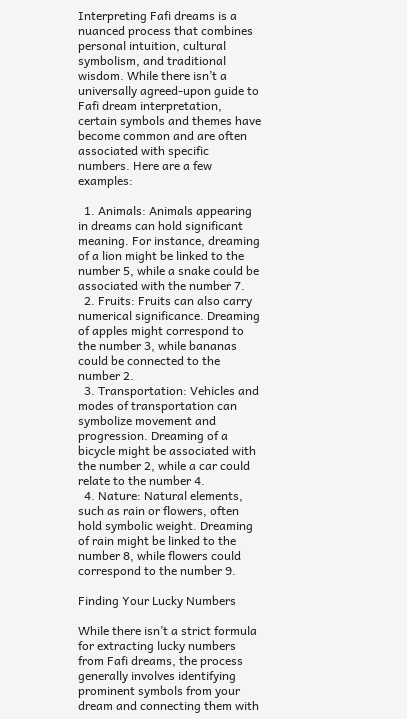Interpreting Fafi dreams is a nuanced process that combines personal intuition, cultural symbolism, and traditional wisdom. While there isn’t a universally agreed-upon guide to Fafi dream interpretation, certain symbols and themes have become common and are often associated with specific numbers. Here are a few examples:

  1. Animals: Animals appearing in dreams can hold significant meaning. For instance, dreaming of a lion might be linked to the number 5, while a snake could be associated with the number 7.
  2. Fruits: Fruits can also carry numerical significance. Dreaming of apples might correspond to the number 3, while bananas could be connected to the number 2.
  3. Transportation: Vehicles and modes of transportation can symbolize movement and progression. Dreaming of a bicycle might be associated with the number 2, while a car could relate to the number 4.
  4. Nature: Natural elements, such as rain or flowers, often hold symbolic weight. Dreaming of rain might be linked to the number 8, while flowers could correspond to the number 9.

Finding Your Lucky Numbers

While there isn’t a strict formula for extracting lucky numbers from Fafi dreams, the process generally involves identifying prominent symbols from your dream and connecting them with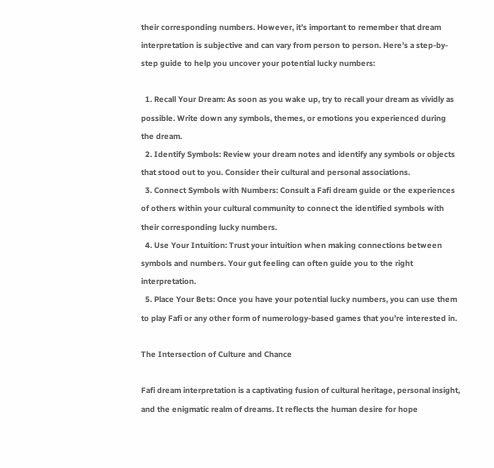their corresponding numbers. However, it’s important to remember that dream interpretation is subjective and can vary from person to person. Here’s a step-by-step guide to help you uncover your potential lucky numbers:

  1. Recall Your Dream: As soon as you wake up, try to recall your dream as vividly as possible. Write down any symbols, themes, or emotions you experienced during the dream.
  2. Identify Symbols: Review your dream notes and identify any symbols or objects that stood out to you. Consider their cultural and personal associations.
  3. Connect Symbols with Numbers: Consult a Fafi dream guide or the experiences of others within your cultural community to connect the identified symbols with their corresponding lucky numbers.
  4. Use Your Intuition: Trust your intuition when making connections between symbols and numbers. Your gut feeling can often guide you to the right interpretation.
  5. Place Your Bets: Once you have your potential lucky numbers, you can use them to play Fafi or any other form of numerology-based games that you’re interested in.

The Intersection of Culture and Chance

Fafi dream interpretation is a captivating fusion of cultural heritage, personal insight, and the enigmatic realm of dreams. It reflects the human desire for hope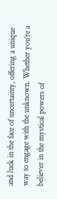and luck in the face of uncertainty, offering a unique way to engage with the unknown. Whether you’re a believer in the mystical powers of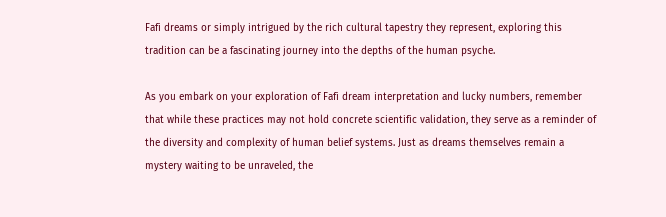Fafi dreams or simply intrigued by the rich cultural tapestry they represent, exploring this tradition can be a fascinating journey into the depths of the human psyche.

As you embark on your exploration of Fafi dream interpretation and lucky numbers, remember that while these practices may not hold concrete scientific validation, they serve as a reminder of the diversity and complexity of human belief systems. Just as dreams themselves remain a mystery waiting to be unraveled, the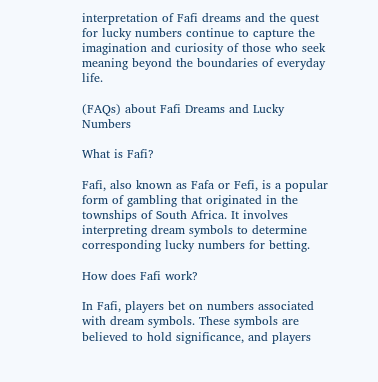interpretation of Fafi dreams and the quest for lucky numbers continue to capture the imagination and curiosity of those who seek meaning beyond the boundaries of everyday life.

(FAQs) about Fafi Dreams and Lucky Numbers

What is Fafi?

Fafi, also known as Fafa or Fefi, is a popular form of gambling that originated in the townships of South Africa. It involves interpreting dream symbols to determine corresponding lucky numbers for betting.

How does Fafi work?

In Fafi, players bet on numbers associated with dream symbols. These symbols are believed to hold significance, and players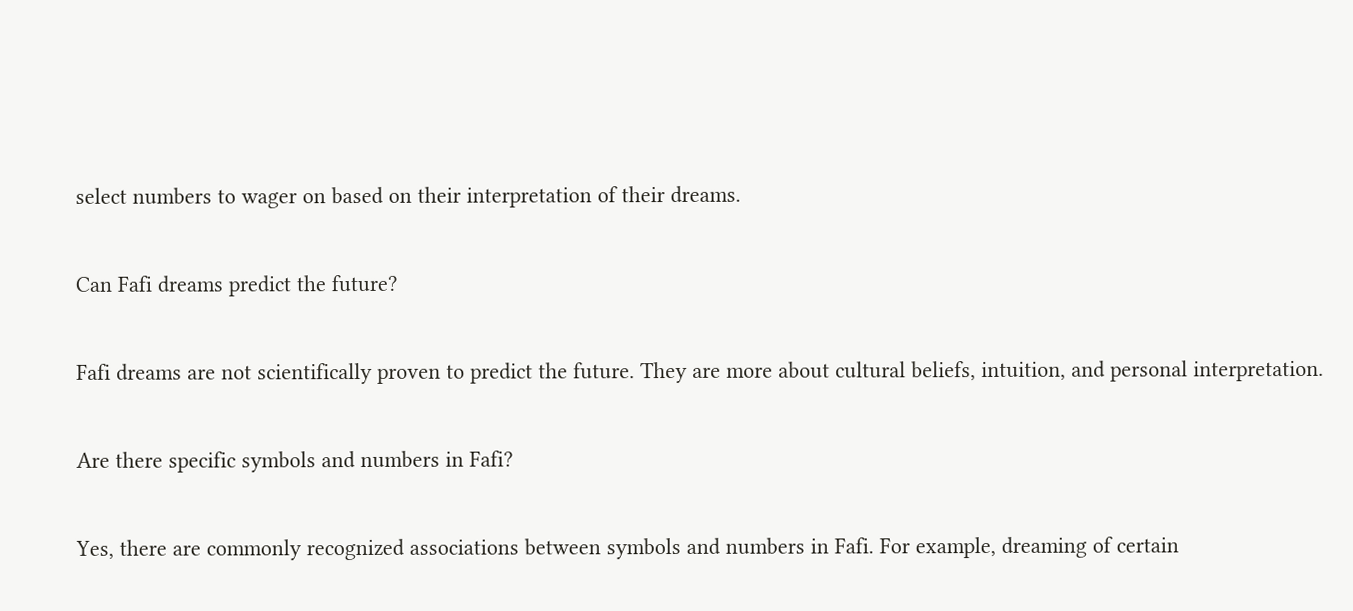select numbers to wager on based on their interpretation of their dreams.

Can Fafi dreams predict the future?

Fafi dreams are not scientifically proven to predict the future. They are more about cultural beliefs, intuition, and personal interpretation.

Are there specific symbols and numbers in Fafi?

Yes, there are commonly recognized associations between symbols and numbers in Fafi. For example, dreaming of certain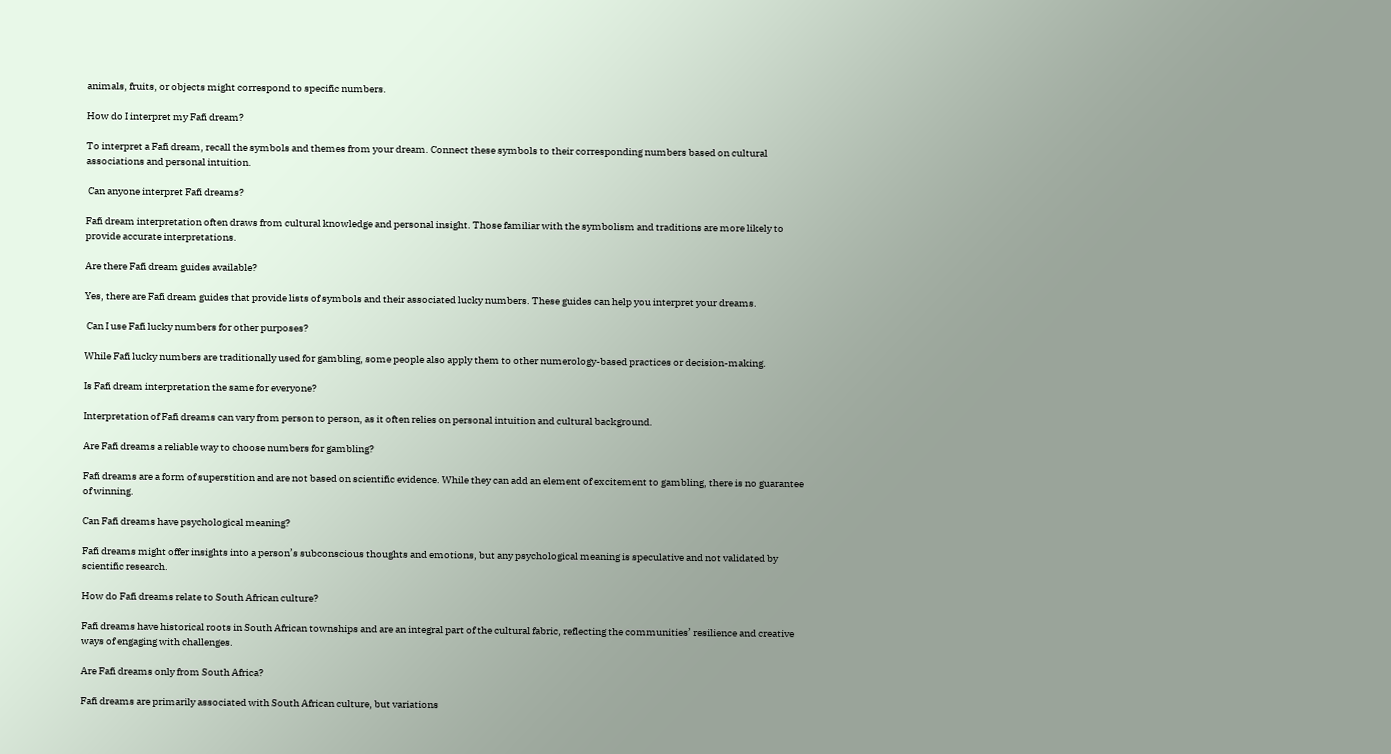animals, fruits, or objects might correspond to specific numbers.

How do I interpret my Fafi dream?

To interpret a Fafi dream, recall the symbols and themes from your dream. Connect these symbols to their corresponding numbers based on cultural associations and personal intuition.

 Can anyone interpret Fafi dreams?

Fafi dream interpretation often draws from cultural knowledge and personal insight. Those familiar with the symbolism and traditions are more likely to provide accurate interpretations.

Are there Fafi dream guides available?

Yes, there are Fafi dream guides that provide lists of symbols and their associated lucky numbers. These guides can help you interpret your dreams.

 Can I use Fafi lucky numbers for other purposes?

While Fafi lucky numbers are traditionally used for gambling, some people also apply them to other numerology-based practices or decision-making.

Is Fafi dream interpretation the same for everyone?

Interpretation of Fafi dreams can vary from person to person, as it often relies on personal intuition and cultural background.

Are Fafi dreams a reliable way to choose numbers for gambling?

Fafi dreams are a form of superstition and are not based on scientific evidence. While they can add an element of excitement to gambling, there is no guarantee of winning.

Can Fafi dreams have psychological meaning?

Fafi dreams might offer insights into a person’s subconscious thoughts and emotions, but any psychological meaning is speculative and not validated by scientific research.

How do Fafi dreams relate to South African culture?

Fafi dreams have historical roots in South African townships and are an integral part of the cultural fabric, reflecting the communities’ resilience and creative ways of engaging with challenges.

Are Fafi dreams only from South Africa?

Fafi dreams are primarily associated with South African culture, but variations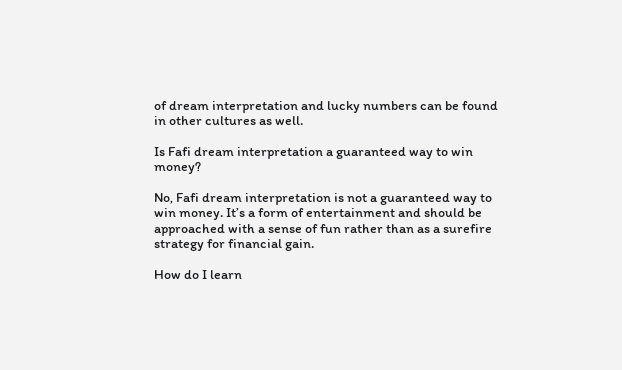of dream interpretation and lucky numbers can be found in other cultures as well.

Is Fafi dream interpretation a guaranteed way to win money?

No, Fafi dream interpretation is not a guaranteed way to win money. It’s a form of entertainment and should be approached with a sense of fun rather than as a surefire strategy for financial gain.

How do I learn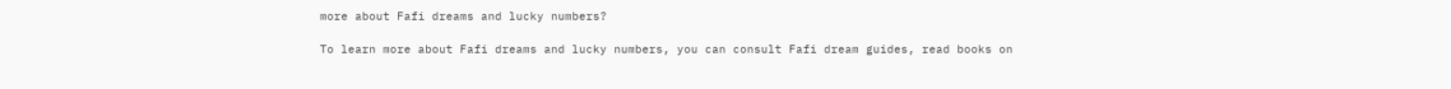more about Fafi dreams and lucky numbers?

To learn more about Fafi dreams and lucky numbers, you can consult Fafi dream guides, read books on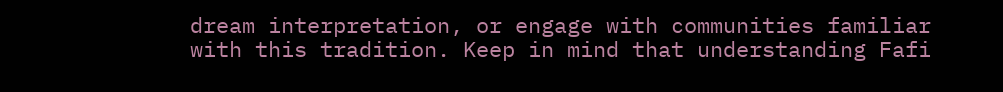dream interpretation, or engage with communities familiar with this tradition. Keep in mind that understanding Fafi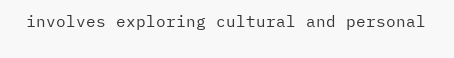involves exploring cultural and personal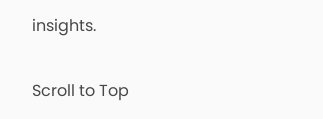insights.

Scroll to Top